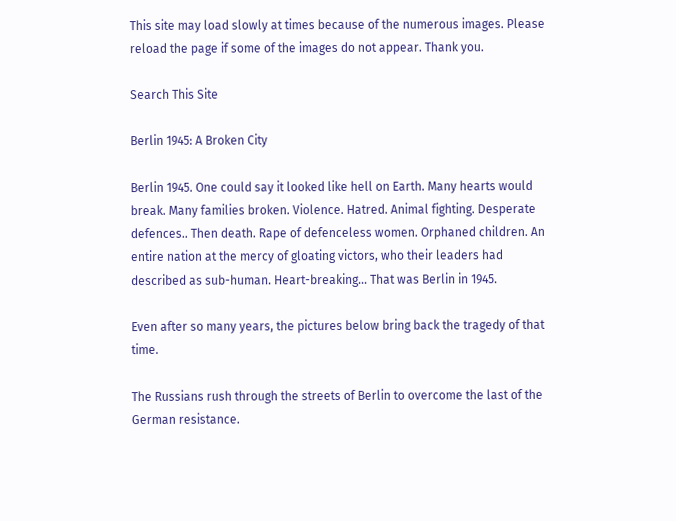This site may load slowly at times because of the numerous images. Please reload the page if some of the images do not appear. Thank you.

Search This Site

Berlin 1945: A Broken City

Berlin 1945. One could say it looked like hell on Earth. Many hearts would break. Many families broken. Violence. Hatred. Animal fighting. Desperate defences.. Then death. Rape of defenceless women. Orphaned children. An entire nation at the mercy of gloating victors, who their leaders had described as sub-human. Heart-breaking... That was Berlin in 1945.

Even after so many years, the pictures below bring back the tragedy of that time.

The Russians rush through the streets of Berlin to overcome the last of the German resistance.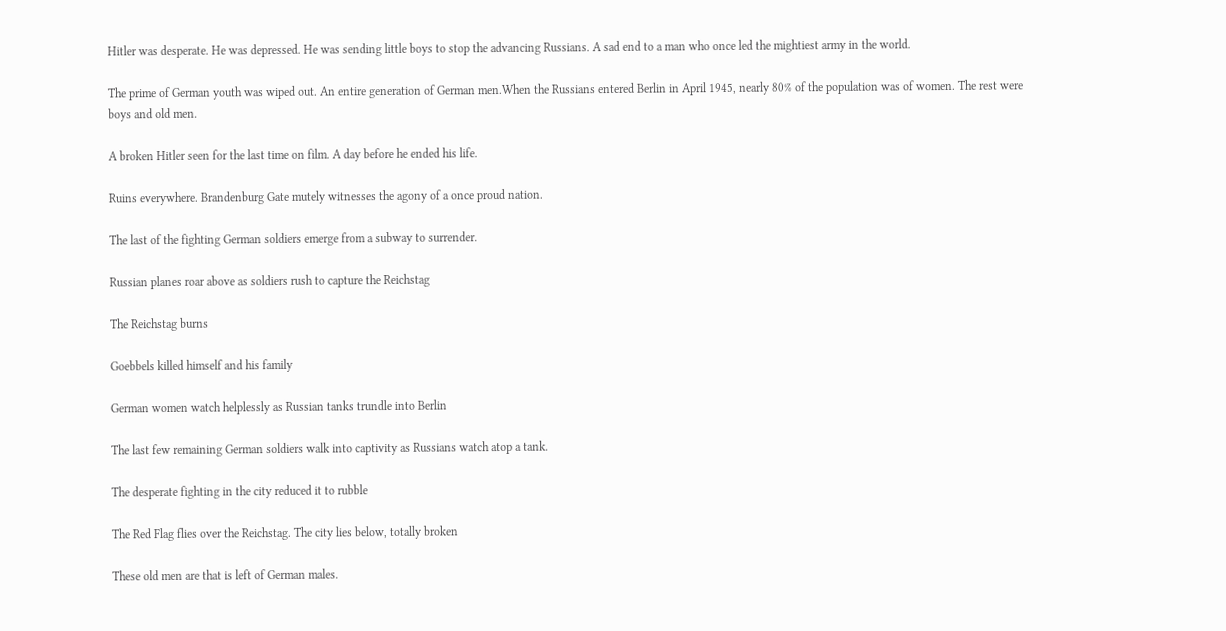Hitler was desperate. He was depressed. He was sending little boys to stop the advancing Russians. A sad end to a man who once led the mightiest army in the world.

The prime of German youth was wiped out. An entire generation of German men.When the Russians entered Berlin in April 1945, nearly 80% of the population was of women. The rest were boys and old men.

A broken Hitler seen for the last time on film. A day before he ended his life.

Ruins everywhere. Brandenburg Gate mutely witnesses the agony of a once proud nation.

The last of the fighting German soldiers emerge from a subway to surrender.

Russian planes roar above as soldiers rush to capture the Reichstag

The Reichstag burns

Goebbels killed himself and his family

German women watch helplessly as Russian tanks trundle into Berlin

The last few remaining German soldiers walk into captivity as Russians watch atop a tank.

The desperate fighting in the city reduced it to rubble

The Red Flag flies over the Reichstag. The city lies below, totally broken

These old men are that is left of German males.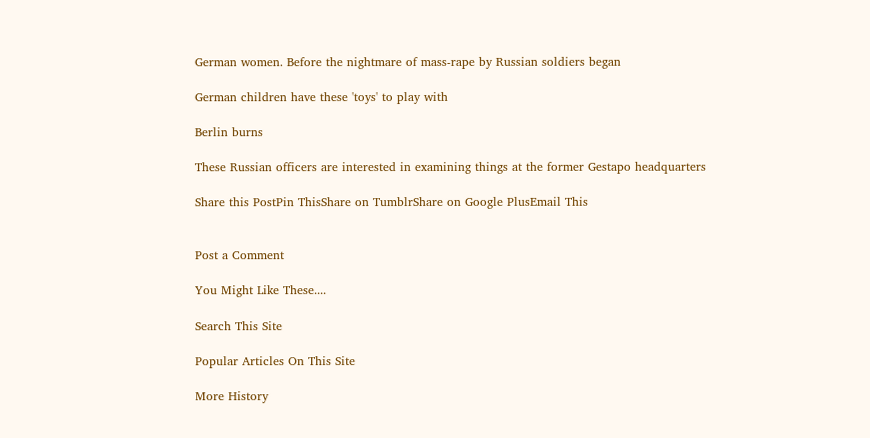German women. Before the nightmare of mass-rape by Russian soldiers began

German children have these 'toys' to play with

Berlin burns

These Russian officers are interested in examining things at the former Gestapo headquarters

Share this PostPin ThisShare on TumblrShare on Google PlusEmail This


Post a Comment

You Might Like These....

Search This Site

Popular Articles On This Site

More History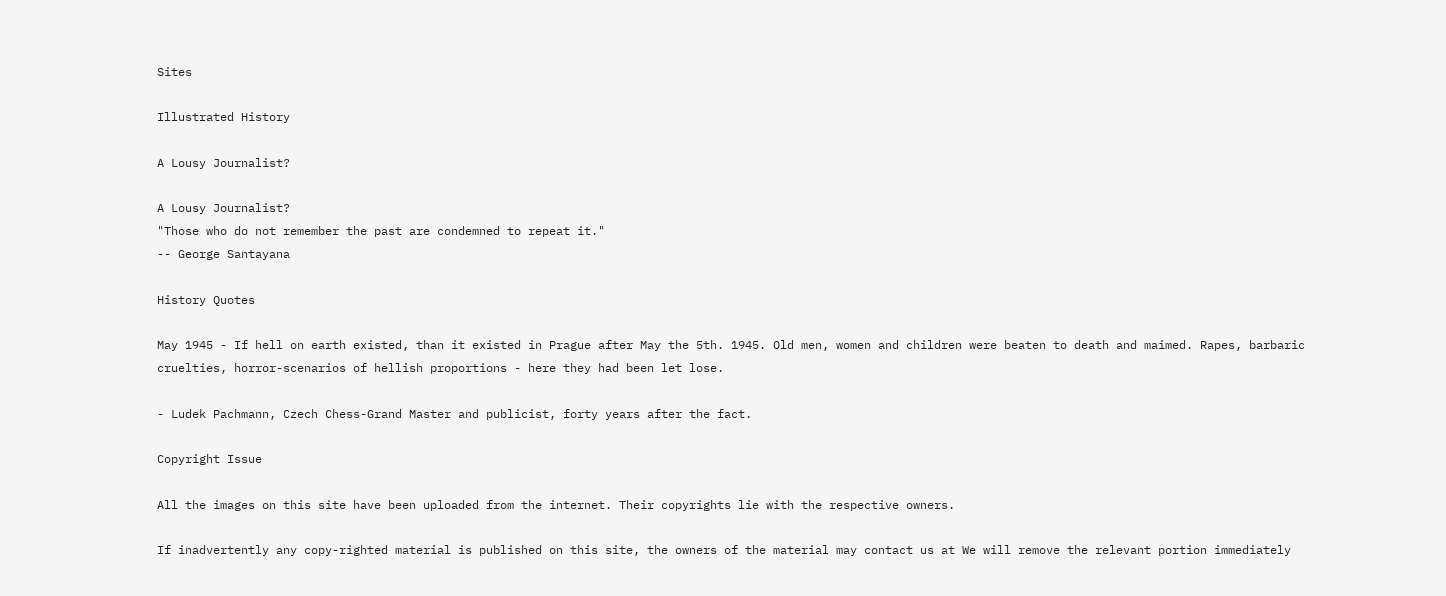Sites

Illustrated History

A Lousy Journalist?

A Lousy Journalist?
"Those who do not remember the past are condemned to repeat it."
-- George Santayana

History Quotes

May 1945 - If hell on earth existed, than it existed in Prague after May the 5th. 1945. Old men, women and children were beaten to death and maimed. Rapes, barbaric cruelties, horror-scenarios of hellish proportions - here they had been let lose.

- Ludek Pachmann, Czech Chess-Grand Master and publicist, forty years after the fact.

Copyright Issue

All the images on this site have been uploaded from the internet. Their copyrights lie with the respective owners.

If inadvertently any copy-righted material is published on this site, the owners of the material may contact us at We will remove the relevant portion immediately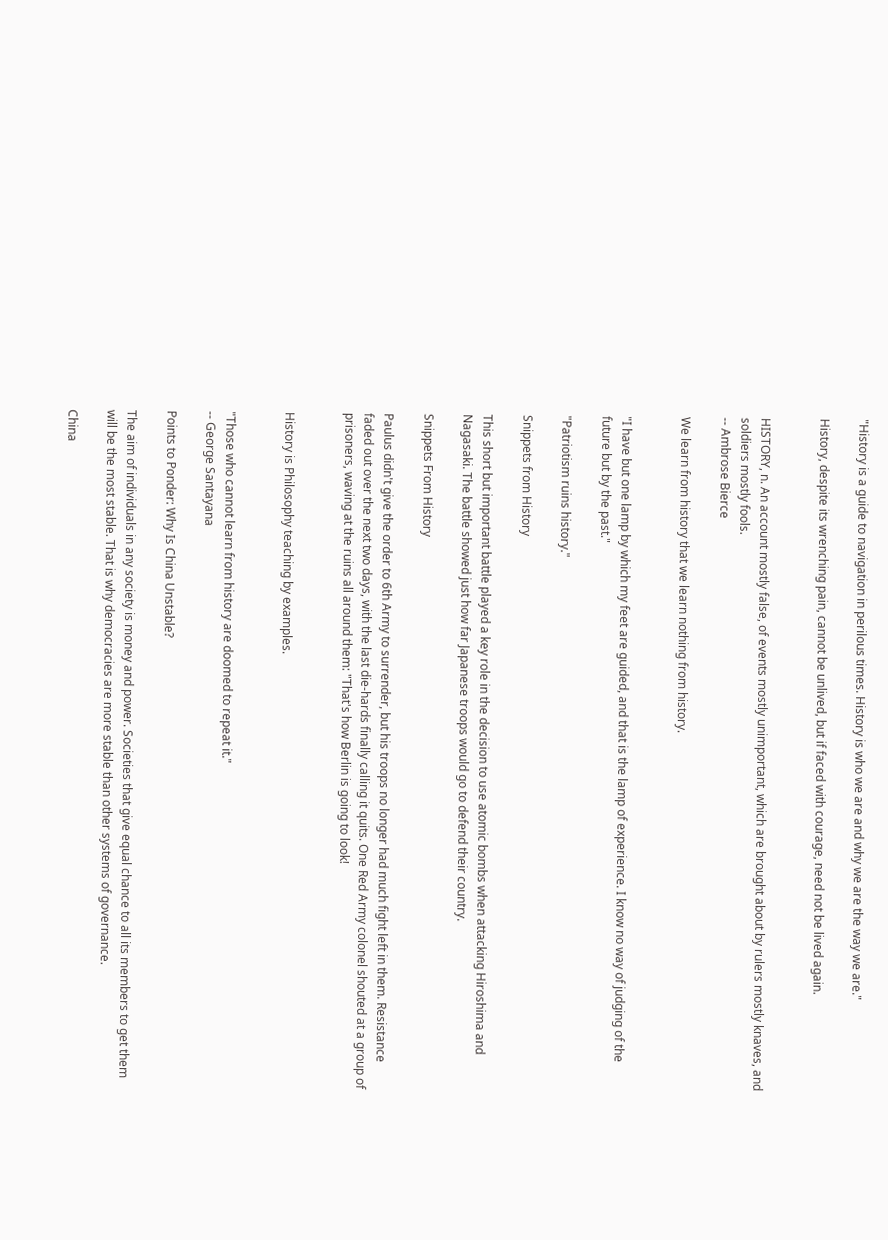"History is a guide to navigation in perilous times. History is who we are and why we are the way we are."

History, despite its wrenching pain, cannot be unlived, but if faced with courage, need not be lived again.


HISTORY, n. An account mostly false, of events mostly unimportant, which are brought about by rulers mostly knaves, and soldiers mostly fools.
-- Ambrose Bierce

We learn from history that we learn nothing from history.


"I have but one lamp by which my feet are guided, and that is the lamp of experience. I know no way of judging of the future but by the past."

"Patriotism ruins history."

Snippets from History

This short but important battle played a key role in the decision to use atomic bombs when attacking Hiroshima and Nagasaki. The battle showed just how far Japanese troops would go to defend their country.

Snippets From History

Paulus didn't give the order to 6th Army to surrender, but his troops no longer had much fight left in them. Resistance faded out over the next two days, with the last die-hards finally calling it quits. One Red Army colonel shouted at a group of prisoners, waving at the ruins all around them: "That's how Berlin is going to look!


History is Philosophy teaching by examples.


"Those who cannot learn from history are doomed to repeat it."
-- George Santayana

Points to Ponder: Why Is China Unstable?

The aim of individuals in any society is money and power. Societies that give equal chance to all its members to get them will be the most stable. That is why democracies are more stable than other systems of governance.

China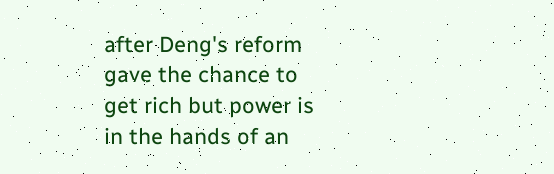after Deng's reform gave the chance to get rich but power is in the hands of an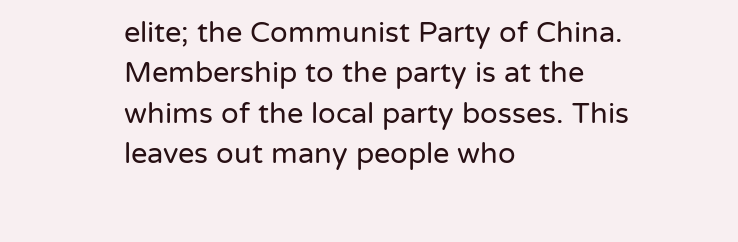elite; the Communist Party of China. Membership to the party is at the whims of the local party bosses. This leaves out many people who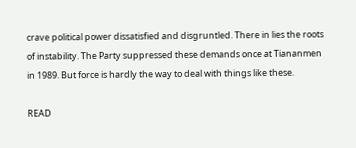crave political power dissatisfied and disgruntled. There in lies the roots of instability. The Party suppressed these demands once at Tiananmen in 1989. But force is hardly the way to deal with things like these.

READ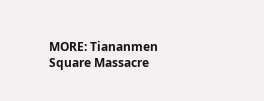MORE: Tiananmen Square Massacre